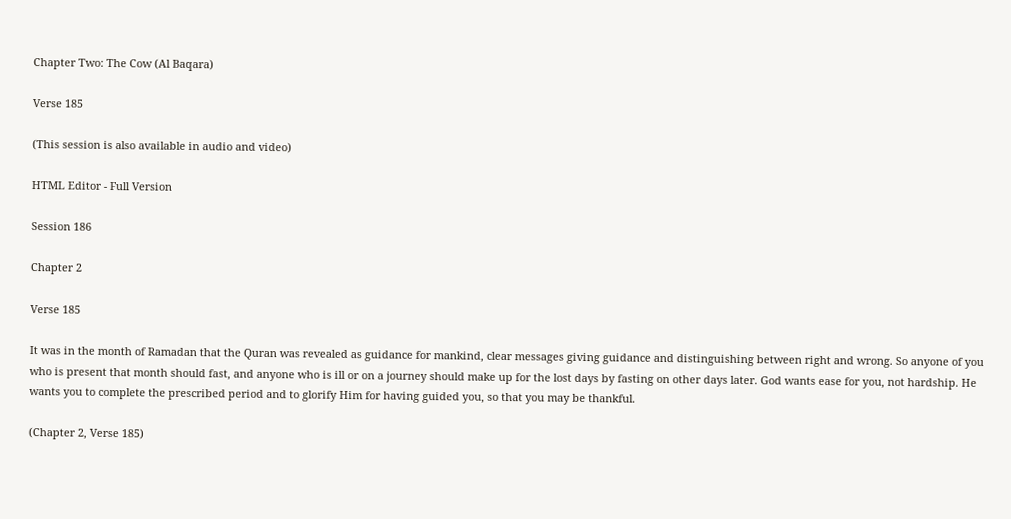Chapter Two: The Cow (Al Baqara)

Verse 185

(This session is also available in audio and video)

HTML Editor - Full Version

Session 186

Chapter 2

Verse 185

It was in the month of Ramadan that the Quran was revealed as guidance for mankind, clear messages giving guidance and distinguishing between right and wrong. So anyone of you who is present that month should fast, and anyone who is ill or on a journey should make up for the lost days by fasting on other days later. God wants ease for you, not hardship. He wants you to complete the prescribed period and to glorify Him for having guided you, so that you may be thankful.

(Chapter 2, Verse 185)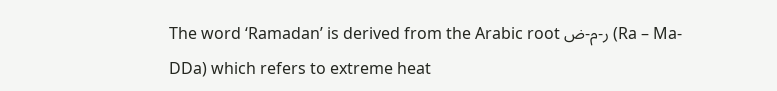The word ‘Ramadan’ is derived from the Arabic root ر-م-ض (Ra – Ma- DDa) which refers to extreme heat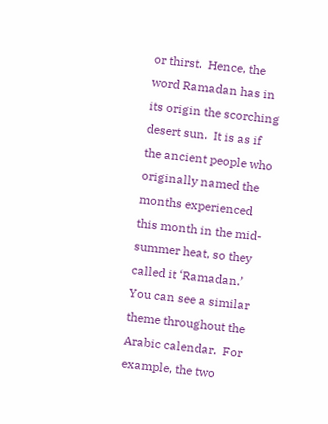or thirst.  Hence, the word Ramadan has in its origin the scorching desert sun.  It is as if the ancient people who originally named the months experienced this month in the mid-summer heat, so they called it ‘Ramadan.’  You can see a similar theme throughout the Arabic calendar.  For example, the two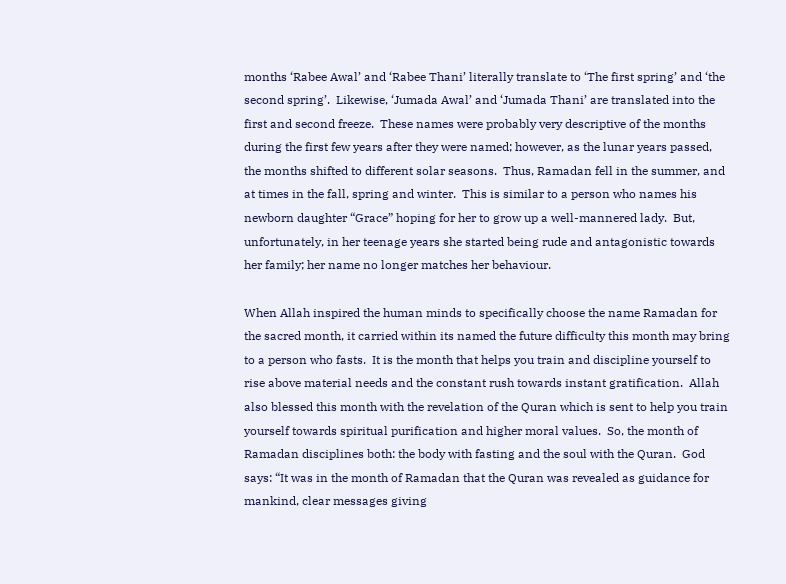months ‘Rabee Awal’ and ‘Rabee Thani’ literally translate to ‘The first spring’ and ‘the second spring’.  Likewise, ‘Jumada Awal’ and ‘Jumada Thani’ are translated into the first and second freeze.  These names were probably very descriptive of the months during the first few years after they were named; however, as the lunar years passed, the months shifted to different solar seasons.  Thus, Ramadan fell in the summer, and at times in the fall, spring and winter.  This is similar to a person who names his newborn daughter “Grace” hoping for her to grow up a well-mannered lady.  But, unfortunately, in her teenage years she started being rude and antagonistic towards her family; her name no longer matches her behaviour.

When Allah inspired the human minds to specifically choose the name Ramadan for the sacred month, it carried within its named the future difficulty this month may bring to a person who fasts.  It is the month that helps you train and discipline yourself to rise above material needs and the constant rush towards instant gratification.  Allah also blessed this month with the revelation of the Quran which is sent to help you train yourself towards spiritual purification and higher moral values.  So, the month of Ramadan disciplines both: the body with fasting and the soul with the Quran.  God says: “It was in the month of Ramadan that the Quran was revealed as guidance for mankind, clear messages giving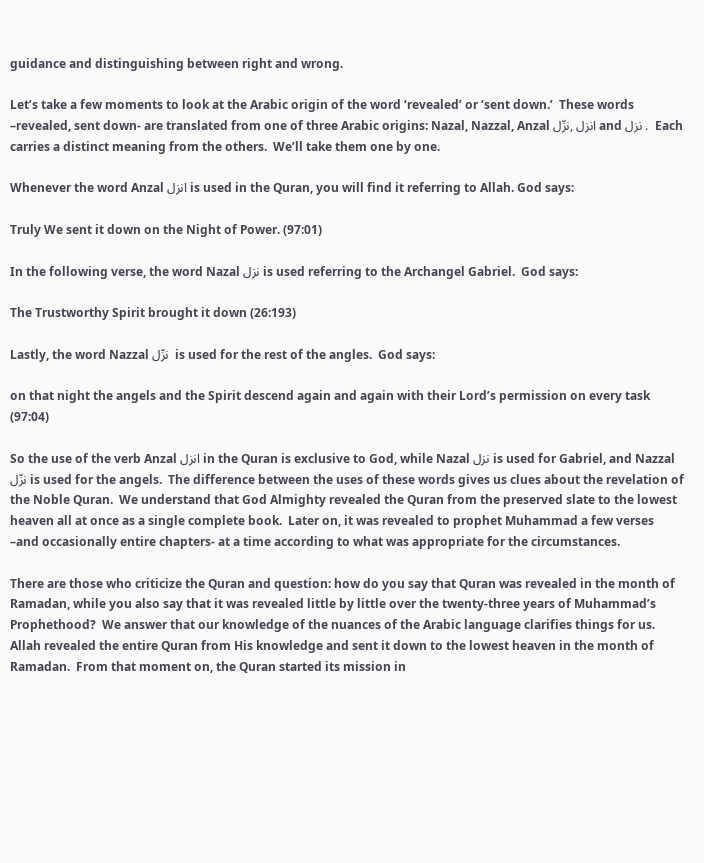guidance and distinguishing between right and wrong.

Let’s take a few moments to look at the Arabic origin of the word ‘revealed’ or ‘sent down.’  These words –revealed, sent down- are translated from one of three Arabic origins: Nazal, Nazzal, Anzal انزل ,نزّل and نزل .  Each carries a distinct meaning from the others.  We’ll take them one by one.

Whenever the word Anzal انزل is used in the Quran, you will find it referring to Allah. God says:

Truly We sent it down on the Night of Power. (97:01)

In the following verse, the word Nazal نزل is used referring to the Archangel Gabriel.  God says:

The Trustworthy Spirit brought it down (26:193)

Lastly, the word Nazzal نزّل  is used for the rest of the angles.  God says:

on that night the angels and the Spirit descend again and again with their Lord’s permission on every task (97:04)

So the use of the verb Anzal انزل in the Quran is exclusive to God, while Nazal نزل is used for Gabriel, and Nazzal نزّل is used for the angels.  The difference between the uses of these words gives us clues about the revelation of the Noble Quran.  We understand that God Almighty revealed the Quran from the preserved slate to the lowest heaven all at once as a single complete book.  Later on, it was revealed to prophet Muhammad a few verses –and occasionally entire chapters- at a time according to what was appropriate for the circumstances.

There are those who criticize the Quran and question: how do you say that Quran was revealed in the month of Ramadan, while you also say that it was revealed little by little over the twenty-three years of Muhammad’s Prophethood?  We answer that our knowledge of the nuances of the Arabic language clarifies things for us.  Allah revealed the entire Quran from His knowledge and sent it down to the lowest heaven in the month of Ramadan.  From that moment on, the Quran started its mission in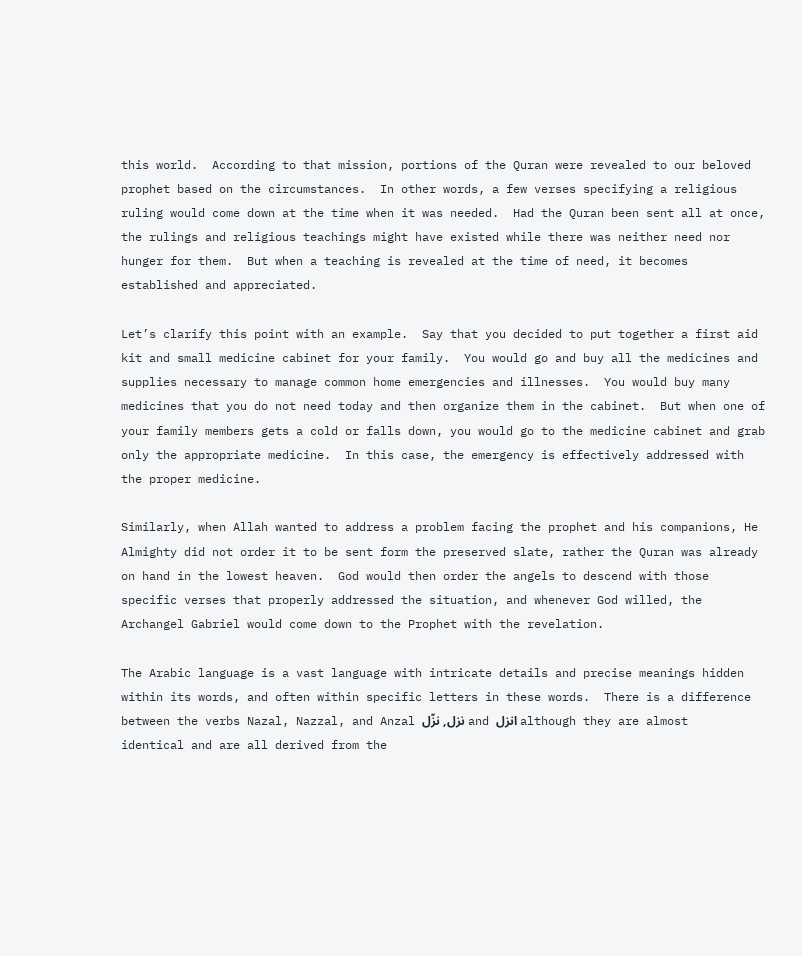this world.  According to that mission, portions of the Quran were revealed to our beloved prophet based on the circumstances.  In other words, a few verses specifying a religious ruling would come down at the time when it was needed.  Had the Quran been sent all at once, the rulings and religious teachings might have existed while there was neither need nor hunger for them.  But when a teaching is revealed at the time of need, it becomes established and appreciated.

Let’s clarify this point with an example.  Say that you decided to put together a first aid kit and small medicine cabinet for your family.  You would go and buy all the medicines and supplies necessary to manage common home emergencies and illnesses.  You would buy many medicines that you do not need today and then organize them in the cabinet.  But when one of your family members gets a cold or falls down, you would go to the medicine cabinet and grab only the appropriate medicine.  In this case, the emergency is effectively addressed with the proper medicine.

Similarly, when Allah wanted to address a problem facing the prophet and his companions, He Almighty did not order it to be sent form the preserved slate, rather the Quran was already on hand in the lowest heaven.  God would then order the angels to descend with those specific verses that properly addressed the situation, and whenever God willed, the Archangel Gabriel would come down to the Prophet with the revelation.

The Arabic language is a vast language with intricate details and precise meanings hidden within its words, and often within specific letters in these words.  There is a difference between the verbs Nazal, Nazzal, and Anzal نزل, نزّل and انزل although they are almost identical and are all derived from the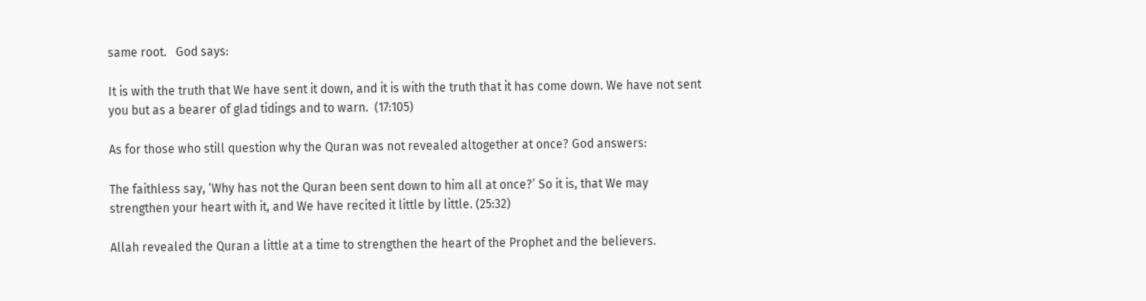same root.   God says:

It is with the truth that We have sent it down, and it is with the truth that it has come down. We have not sent you but as a bearer of glad tidings and to warn.  (17:105)

As for those who still question why the Quran was not revealed altogether at once? God answers:

The faithless say, ‘Why has not the Quran been sent down to him all at once?’ So it is, that We may strengthen your heart with it, and We have recited it little by little. (25:32)

Allah revealed the Quran a little at a time to strengthen the heart of the Prophet and the believers.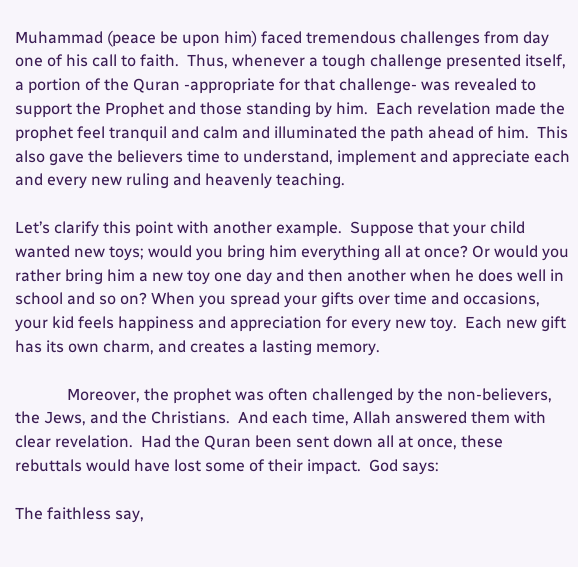Muhammad (peace be upon him) faced tremendous challenges from day one of his call to faith.  Thus, whenever a tough challenge presented itself, a portion of the Quran -appropriate for that challenge- was revealed to support the Prophet and those standing by him.  Each revelation made the prophet feel tranquil and calm and illuminated the path ahead of him.  This also gave the believers time to understand, implement and appreciate each and every new ruling and heavenly teaching.

Let’s clarify this point with another example.  Suppose that your child wanted new toys; would you bring him everything all at once? Or would you rather bring him a new toy one day and then another when he does well in school and so on? When you spread your gifts over time and occasions, your kid feels happiness and appreciation for every new toy.  Each new gift has its own charm, and creates a lasting memory.

             Moreover, the prophet was often challenged by the non-believers, the Jews, and the Christians.  And each time, Allah answered them with clear revelation.  Had the Quran been sent down all at once, these rebuttals would have lost some of their impact.  God says:

The faithless say,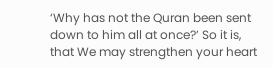‘Why has not the Quran been sent down to him all at once?’ So it is, that We may strengthen your heart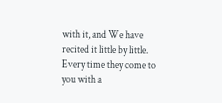with it, and We have recited it little by little. Every time they come to you with a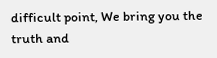difficult point, We bring you the truth and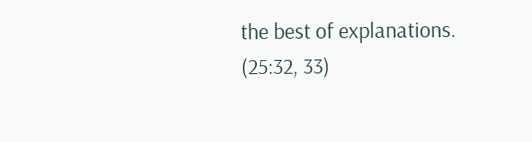the best of explanations. (25:32, 33)